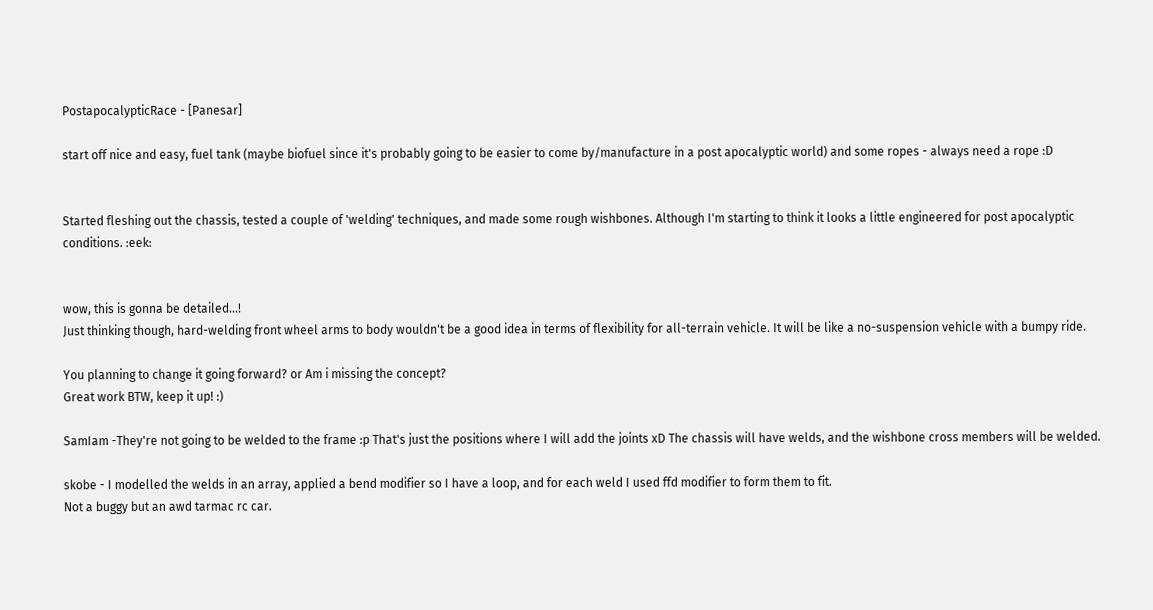PostapocalypticRace - [Panesar]

start off nice and easy, fuel tank (maybe biofuel since it's probably going to be easier to come by/manufacture in a post apocalyptic world) and some ropes - always need a rope :D


Started fleshing out the chassis, tested a couple of 'welding' techniques, and made some rough wishbones. Although I'm starting to think it looks a little engineered for post apocalyptic conditions. :eek:


wow, this is gonna be detailed...!
Just thinking though, hard-welding front wheel arms to body wouldn't be a good idea in terms of flexibility for all-terrain vehicle. It will be like a no-suspension vehicle with a bumpy ride.

You planning to change it going forward? or Am i missing the concept?
Great work BTW, keep it up! :)

SamIam -They're not going to be welded to the frame :p That's just the positions where I will add the joints xD The chassis will have welds, and the wishbone cross members will be welded.

skobe - I modelled the welds in an array, applied a bend modifier so I have a loop, and for each weld I used ffd modifier to form them to fit.
Not a buggy but an awd tarmac rc car.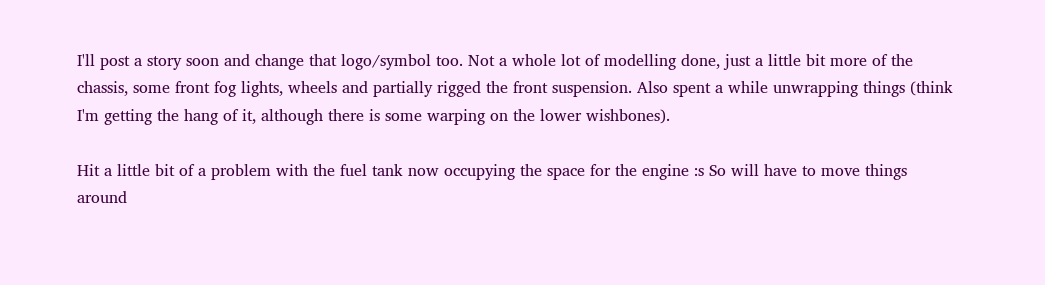I'll post a story soon and change that logo/symbol too. Not a whole lot of modelling done, just a little bit more of the chassis, some front fog lights, wheels and partially rigged the front suspension. Also spent a while unwrapping things (think I'm getting the hang of it, although there is some warping on the lower wishbones).

Hit a little bit of a problem with the fuel tank now occupying the space for the engine :s So will have to move things around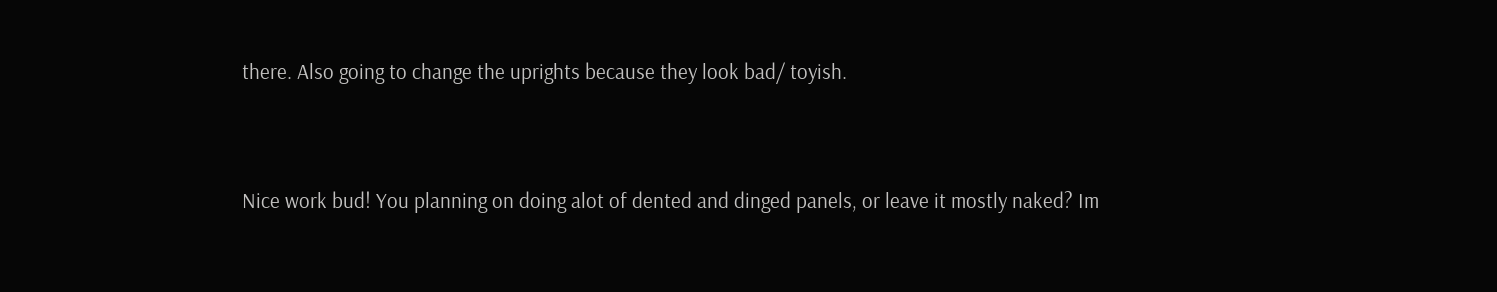there. Also going to change the uprights because they look bad/ toyish.


Nice work bud! You planning on doing alot of dented and dinged panels, or leave it mostly naked? Im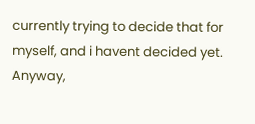currently trying to decide that for myself, and i havent decided yet. Anyway,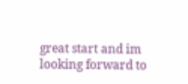great start and im looking forward to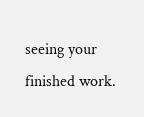seeing your finished work.